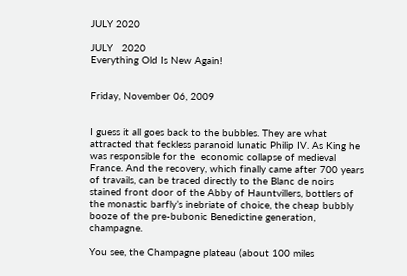JULY 2020

JULY   2020
Everything Old Is New Again!


Friday, November 06, 2009


I guess it all goes back to the bubbles. They are what attracted that feckless paranoid lunatic Philip IV. As King he was responsible for the  economic collapse of medieval France. And the recovery, which finally came after 700 years of travails, can be traced directly to the Blanc de noirs stained front door of the Abby of Hauntvillers, bottlers of the monastic barfly’s inebriate of choice, the cheap bubbly booze of the pre-bubonic Benedictine generation, champagne.

You see, the Champagne plateau (about 100 miles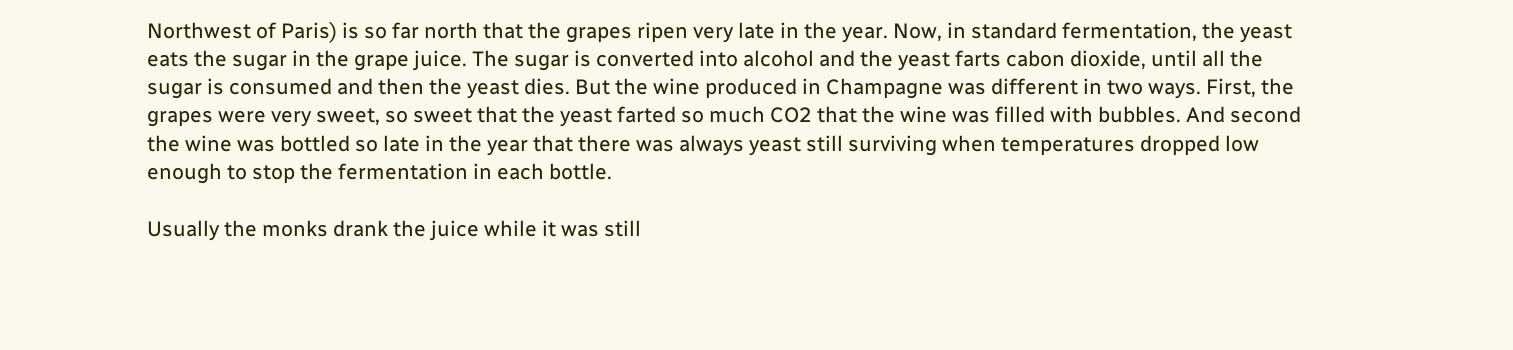Northwest of Paris) is so far north that the grapes ripen very late in the year. Now, in standard fermentation, the yeast eats the sugar in the grape juice. The sugar is converted into alcohol and the yeast farts cabon dioxide, until all the sugar is consumed and then the yeast dies. But the wine produced in Champagne was different in two ways. First, the grapes were very sweet, so sweet that the yeast farted so much CO2 that the wine was filled with bubbles. And second the wine was bottled so late in the year that there was always yeast still surviving when temperatures dropped low enough to stop the fermentation in each bottle.

Usually the monks drank the juice while it was still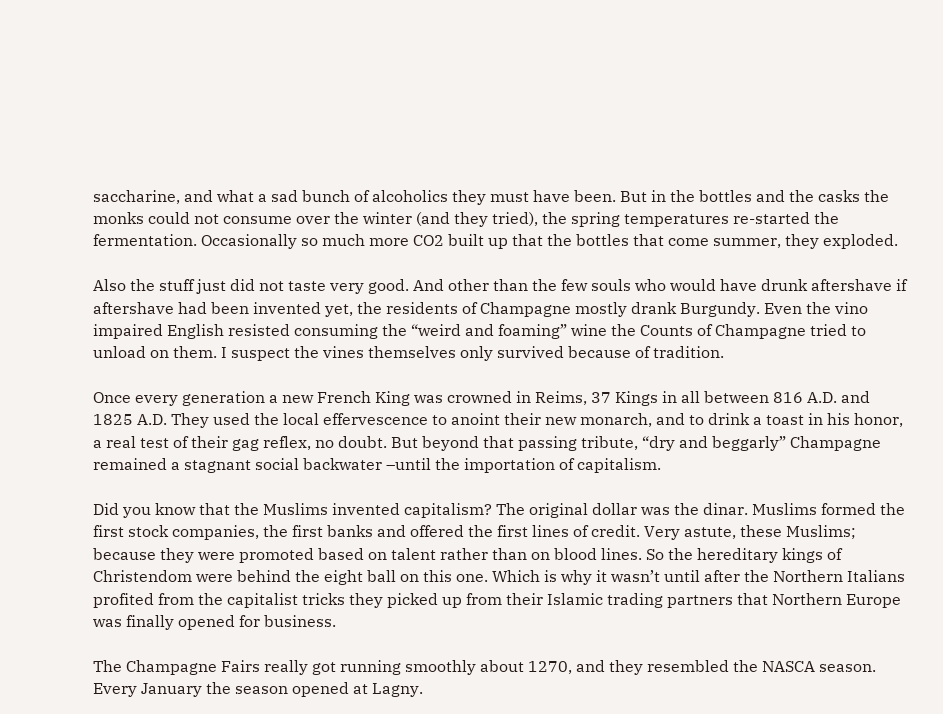saccharine, and what a sad bunch of alcoholics they must have been. But in the bottles and the casks the monks could not consume over the winter (and they tried), the spring temperatures re-started the fermentation. Occasionally so much more CO2 built up that the bottles that come summer, they exploded.

Also the stuff just did not taste very good. And other than the few souls who would have drunk aftershave if aftershave had been invented yet, the residents of Champagne mostly drank Burgundy. Even the vino impaired English resisted consuming the “weird and foaming” wine the Counts of Champagne tried to unload on them. I suspect the vines themselves only survived because of tradition.

Once every generation a new French King was crowned in Reims, 37 Kings in all between 816 A.D. and 1825 A.D. They used the local effervescence to anoint their new monarch, and to drink a toast in his honor, a real test of their gag reflex, no doubt. But beyond that passing tribute, “dry and beggarly” Champagne remained a stagnant social backwater –until the importation of capitalism.

Did you know that the Muslims invented capitalism? The original dollar was the dinar. Muslims formed the first stock companies, the first banks and offered the first lines of credit. Very astute, these Muslims; because they were promoted based on talent rather than on blood lines. So the hereditary kings of Christendom were behind the eight ball on this one. Which is why it wasn’t until after the Northern Italians profited from the capitalist tricks they picked up from their Islamic trading partners that Northern Europe was finally opened for business.

The Champagne Fairs really got running smoothly about 1270, and they resembled the NASCA season. Every January the season opened at Lagny.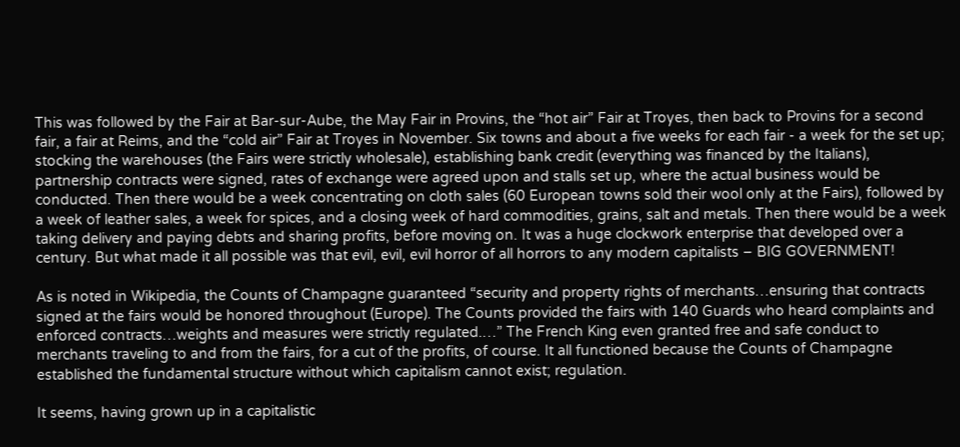This was followed by the Fair at Bar-sur-Aube, the May Fair in Provins, the “hot air” Fair at Troyes, then back to Provins for a second fair, a fair at Reims, and the “cold air” Fair at Troyes in November. Six towns and about a five weeks for each fair - a week for the set up; stocking the warehouses (the Fairs were strictly wholesale), establishing bank credit (everything was financed by the Italians), partnership contracts were signed, rates of exchange were agreed upon and stalls set up, where the actual business would be conducted. Then there would be a week concentrating on cloth sales (60 European towns sold their wool only at the Fairs), followed by a week of leather sales, a week for spices, and a closing week of hard commodities, grains, salt and metals. Then there would be a week taking delivery and paying debts and sharing profits, before moving on. It was a huge clockwork enterprise that developed over a century. But what made it all possible was that evil, evil, evil horror of all horrors to any modern capitalists – BIG GOVERNMENT!

As is noted in Wikipedia, the Counts of Champagne guaranteed “security and property rights of merchants…ensuring that contracts signed at the fairs would be honored throughout (Europe). The Counts provided the fairs with 140 Guards who heard complaints and enforced contracts…weights and measures were strictly regulated.…” The French King even granted free and safe conduct to merchants traveling to and from the fairs, for a cut of the profits, of course. It all functioned because the Counts of Champagne established the fundamental structure without which capitalism cannot exist; regulation.

It seems, having grown up in a capitalistic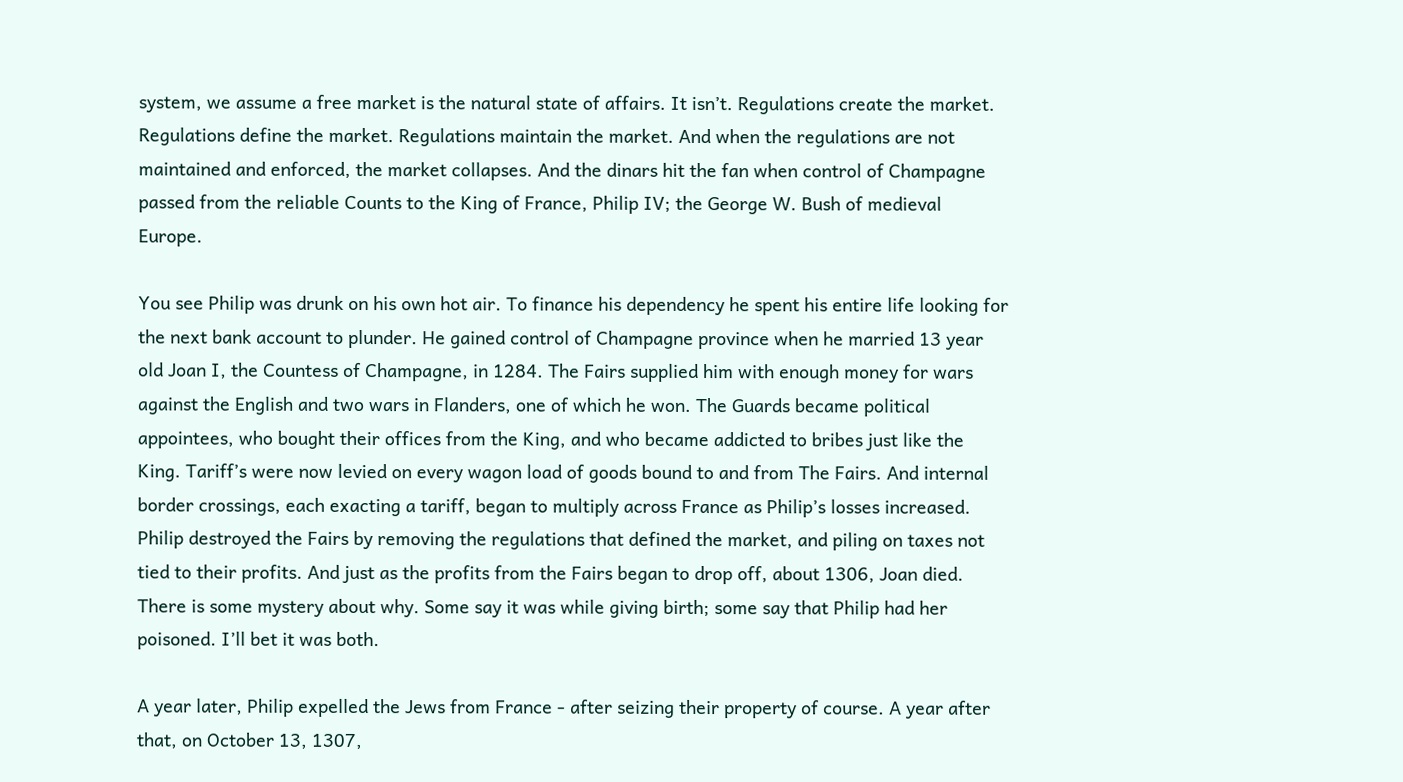system, we assume a free market is the natural state of affairs. It isn’t. Regulations create the market. Regulations define the market. Regulations maintain the market. And when the regulations are not maintained and enforced, the market collapses. And the dinars hit the fan when control of Champagne passed from the reliable Counts to the King of France, Philip IV; the George W. Bush of medieval Europe.

You see Philip was drunk on his own hot air. To finance his dependency he spent his entire life looking for the next bank account to plunder. He gained control of Champagne province when he married 13 year old Joan I, the Countess of Champagne, in 1284. The Fairs supplied him with enough money for wars against the English and two wars in Flanders, one of which he won. The Guards became political appointees, who bought their offices from the King, and who became addicted to bribes just like the King. Tariff’s were now levied on every wagon load of goods bound to and from The Fairs. And internal border crossings, each exacting a tariff, began to multiply across France as Philip’s losses increased. Philip destroyed the Fairs by removing the regulations that defined the market, and piling on taxes not tied to their profits. And just as the profits from the Fairs began to drop off, about 1306, Joan died. There is some mystery about why. Some say it was while giving birth; some say that Philip had her poisoned. I’ll bet it was both.

A year later, Philip expelled the Jews from France - after seizing their property of course. A year after that, on October 13, 1307,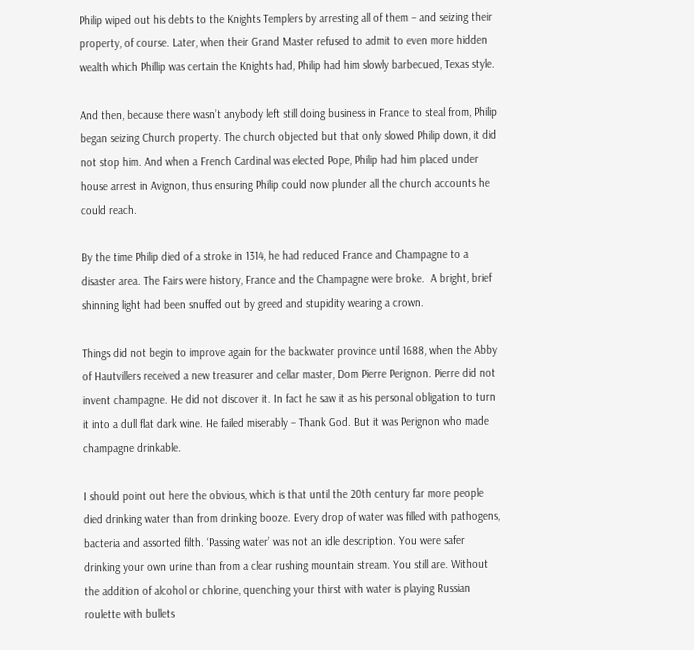Philip wiped out his debts to the Knights Templers by arresting all of them – and seizing their property, of course. Later, when their Grand Master refused to admit to even more hidden wealth which Phillip was certain the Knights had, Philip had him slowly barbecued, Texas style.

And then, because there wasn’t anybody left still doing business in France to steal from, Philip began seizing Church property. The church objected but that only slowed Philip down, it did not stop him. And when a French Cardinal was elected Pope, Philip had him placed under house arrest in Avignon, thus ensuring Philip could now plunder all the church accounts he could reach.

By the time Philip died of a stroke in 1314, he had reduced France and Champagne to a disaster area. The Fairs were history, France and the Champagne were broke.  A bright, brief shinning light had been snuffed out by greed and stupidity wearing a crown.

Things did not begin to improve again for the backwater province until 1688, when the Abby of Hautvillers received a new treasurer and cellar master, Dom Pierre Perignon. Pierre did not invent champagne. He did not discover it. In fact he saw it as his personal obligation to turn it into a dull flat dark wine. He failed miserably – Thank God. But it was Perignon who made champagne drinkable.

I should point out here the obvious, which is that until the 20th century far more people died drinking water than from drinking booze. Every drop of water was filled with pathogens, bacteria and assorted filth. ‘Passing water’ was not an idle description. You were safer drinking your own urine than from a clear rushing mountain stream. You still are. Without the addition of alcohol or chlorine, quenching your thirst with water is playing Russian roulette with bullets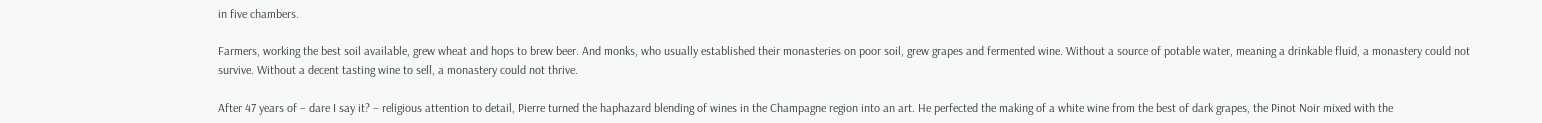in five chambers.

Farmers, working the best soil available, grew wheat and hops to brew beer. And monks, who usually established their monasteries on poor soil, grew grapes and fermented wine. Without a source of potable water, meaning a drinkable fluid, a monastery could not survive. Without a decent tasting wine to sell, a monastery could not thrive.

After 47 years of – dare I say it? – religious attention to detail, Pierre turned the haphazard blending of wines in the Champagne region into an art. He perfected the making of a white wine from the best of dark grapes, the Pinot Noir mixed with the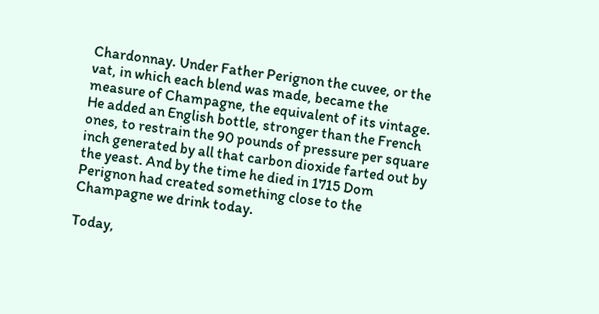Chardonnay. Under Father Perignon the cuvee, or the vat, in which each blend was made, became the measure of Champagne, the equivalent of its vintage. He added an English bottle, stronger than the French ones, to restrain the 90 pounds of pressure per square inch generated by all that carbon dioxide farted out by the yeast. And by the time he died in 1715 Dom Perignon had created something close to the Champagne we drink today.

Today,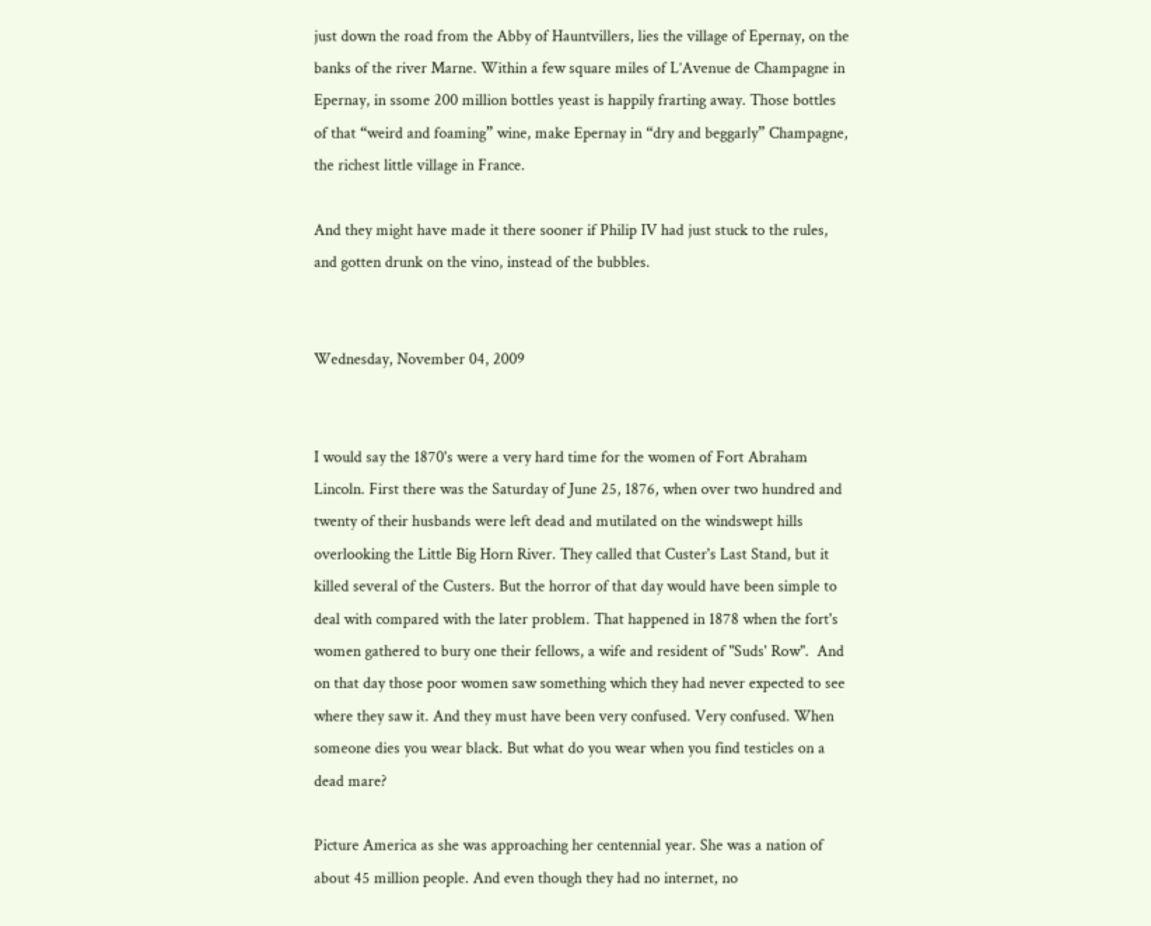just down the road from the Abby of Hauntvillers, lies the village of Epernay, on the banks of the river Marne. Within a few square miles of L’Avenue de Champagne in Epernay, in ssome 200 million bottles yeast is happily frarting away. Those bottles of that “weird and foaming” wine, make Epernay in “dry and beggarly” Champagne, the richest little village in France.

And they might have made it there sooner if Philip IV had just stuck to the rules, and gotten drunk on the vino, instead of the bubbles.


Wednesday, November 04, 2009


I would say the 1870's were a very hard time for the women of Fort Abraham Lincoln. First there was the Saturday of June 25, 1876, when over two hundred and twenty of their husbands were left dead and mutilated on the windswept hills overlooking the Little Big Horn River. They called that Custer's Last Stand, but it killed several of the Custers. But the horror of that day would have been simple to deal with compared with the later problem. That happened in 1878 when the fort's women gathered to bury one their fellows, a wife and resident of "Suds' Row".  And on that day those poor women saw something which they had never expected to see where they saw it. And they must have been very confused. Very confused. When someone dies you wear black. But what do you wear when you find testicles on a dead mare?

Picture America as she was approaching her centennial year. She was a nation of about 45 million people. And even though they had no internet, no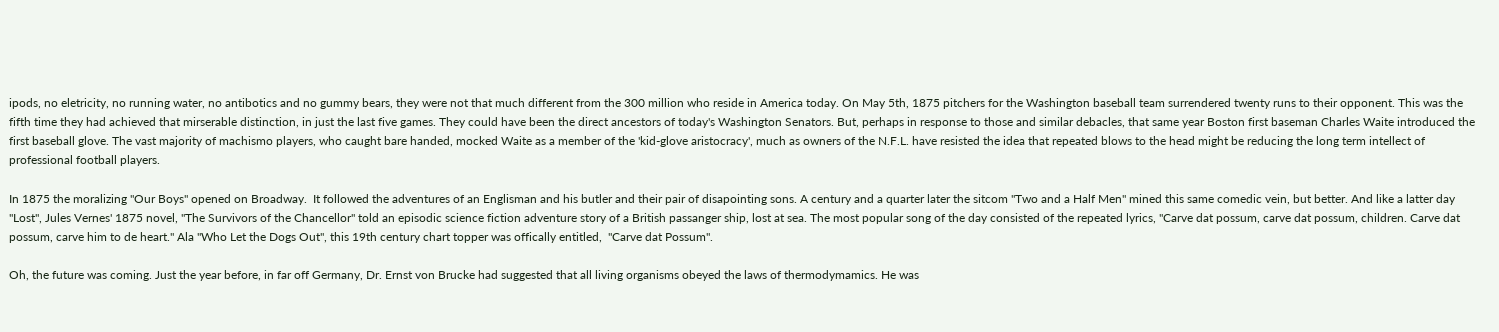ipods, no eletricity, no running water, no antibotics and no gummy bears, they were not that much different from the 300 million who reside in America today. On May 5th, 1875 pitchers for the Washington baseball team surrendered twenty runs to their opponent. This was the fifth time they had achieved that mirserable distinction, in just the last five games. They could have been the direct ancestors of today's Washington Senators. But, perhaps in response to those and similar debacles, that same year Boston first baseman Charles Waite introduced the first baseball glove. The vast majority of machismo players, who caught bare handed, mocked Waite as a member of the 'kid-glove aristocracy', much as owners of the N.F.L. have resisted the idea that repeated blows to the head might be reducing the long term intellect of professional football players.

In 1875 the moralizing "Our Boys" opened on Broadway.  It followed the adventures of an Englisman and his butler and their pair of disapointing sons. A century and a quarter later the sitcom "Two and a Half Men" mined this same comedic vein, but better. And like a latter day "Lost", Jules Vernes' 1875 novel, "The Survivors of the Chancellor" told an episodic science fiction adventure story of a British passanger ship, lost at sea. The most popular song of the day consisted of the repeated lyrics, "Carve dat possum, carve dat possum, children. Carve dat possum, carve him to de heart." Ala "Who Let the Dogs Out", this 19th century chart topper was offically entitled,  "Carve dat Possum".

Oh, the future was coming. Just the year before, in far off Germany, Dr. Ernst von Brucke had suggested that all living organisms obeyed the laws of thermodymamics. He was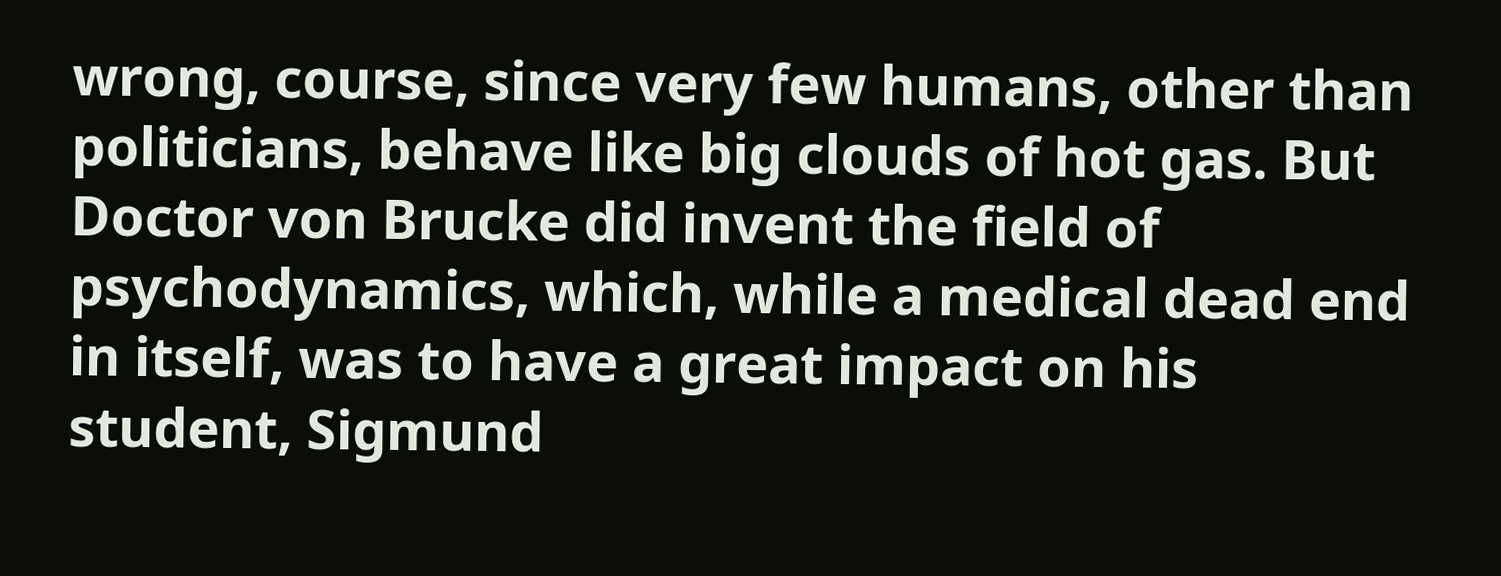wrong, course, since very few humans, other than politicians, behave like big clouds of hot gas. But Doctor von Brucke did invent the field of psychodynamics, which, while a medical dead end in itself, was to have a great impact on his student, Sigmund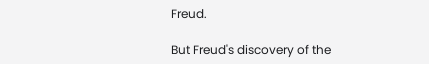Freud.

But Freud's discovery of the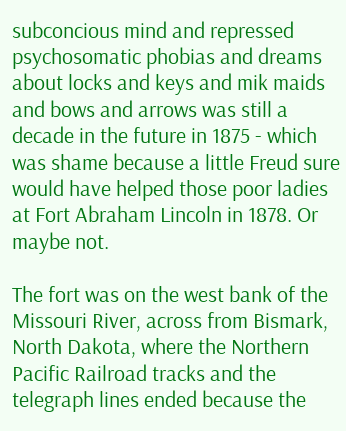subconcious mind and repressed psychosomatic phobias and dreams about locks and keys and mik maids and bows and arrows was still a decade in the future in 1875 - which was shame because a little Freud sure would have helped those poor ladies at Fort Abraham Lincoln in 1878. Or maybe not.

The fort was on the west bank of the Missouri River, across from Bismark, North Dakota, where the Northern Pacific Railroad tracks and the telegraph lines ended because the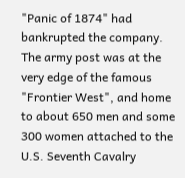"Panic of 1874" had bankrupted the company. The army post was at the very edge of the famous "Frontier West", and home to about 650 men and some 300 women attached to the U.S. Seventh Cavalry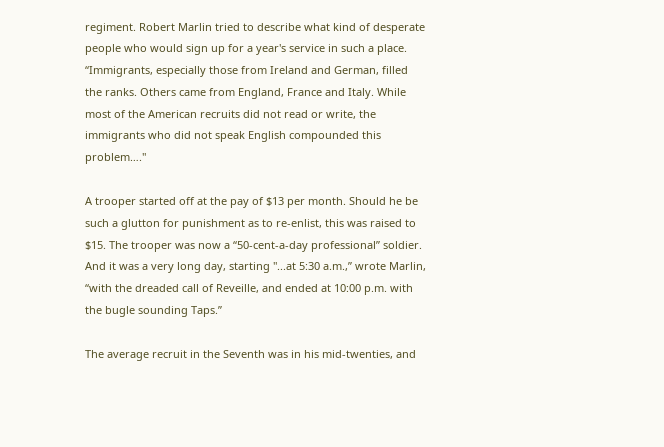regiment. Robert Marlin tried to describe what kind of desperate people who would sign up for a year's service in such a place. “Immigrants, especially those from Ireland and German, filled the ranks. Others came from England, France and Italy. While most of the American recruits did not read or write, the immigrants who did not speak English compounded this problem…."

A trooper started off at the pay of $13 per month. Should he be such a glutton for punishment as to re-enlist, this was raised to $15. The trooper was now a “50-cent-a-day professional” soldier.  And it was a very long day, starting "...at 5:30 a.m.,” wrote Marlin, “with the dreaded call of Reveille, and ended at 10:00 p.m. with the bugle sounding Taps.”

The average recruit in the Seventh was in his mid-twenties, and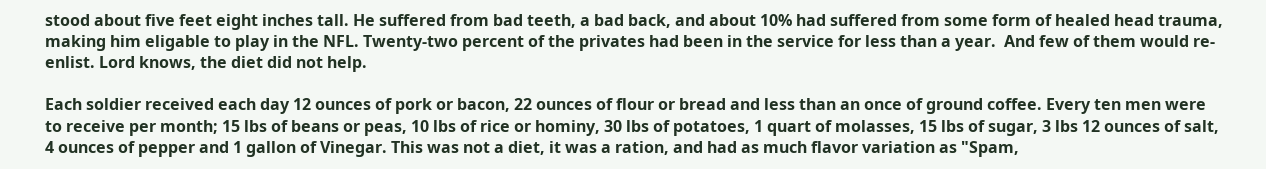stood about five feet eight inches tall. He suffered from bad teeth, a bad back, and about 10% had suffered from some form of healed head trauma, making him eligable to play in the NFL. Twenty-two percent of the privates had been in the service for less than a year.  And few of them would re-enlist. Lord knows, the diet did not help.

Each soldier received each day 12 ounces of pork or bacon, 22 ounces of flour or bread and less than an once of ground coffee. Every ten men were to receive per month; 15 lbs of beans or peas, 10 lbs of rice or hominy, 30 lbs of potatoes, 1 quart of molasses, 15 lbs of sugar, 3 lbs 12 ounces of salt, 4 ounces of pepper and 1 gallon of Vinegar. This was not a diet, it was a ration, and had as much flavor variation as "Spam,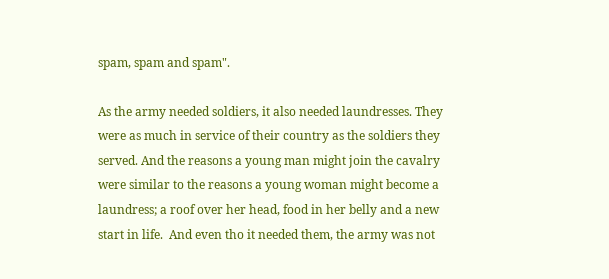spam, spam and spam".

As the army needed soldiers, it also needed laundresses. They were as much in service of their country as the soldiers they served. And the reasons a young man might join the cavalry were similar to the reasons a young woman might become a laundress; a roof over her head, food in her belly and a new start in life.  And even tho it needed them, the army was not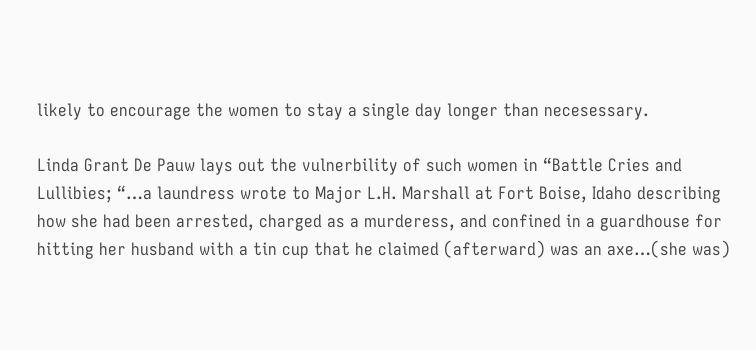likely to encourage the women to stay a single day longer than necesessary.

Linda Grant De Pauw lays out the vulnerbility of such women in “Battle Cries and Lullibies; “…a laundress wrote to Major L.H. Marshall at Fort Boise, Idaho describing how she had been arrested, charged as a murderess, and confined in a guardhouse for hitting her husband with a tin cup that he claimed (afterward) was an axe…(she was)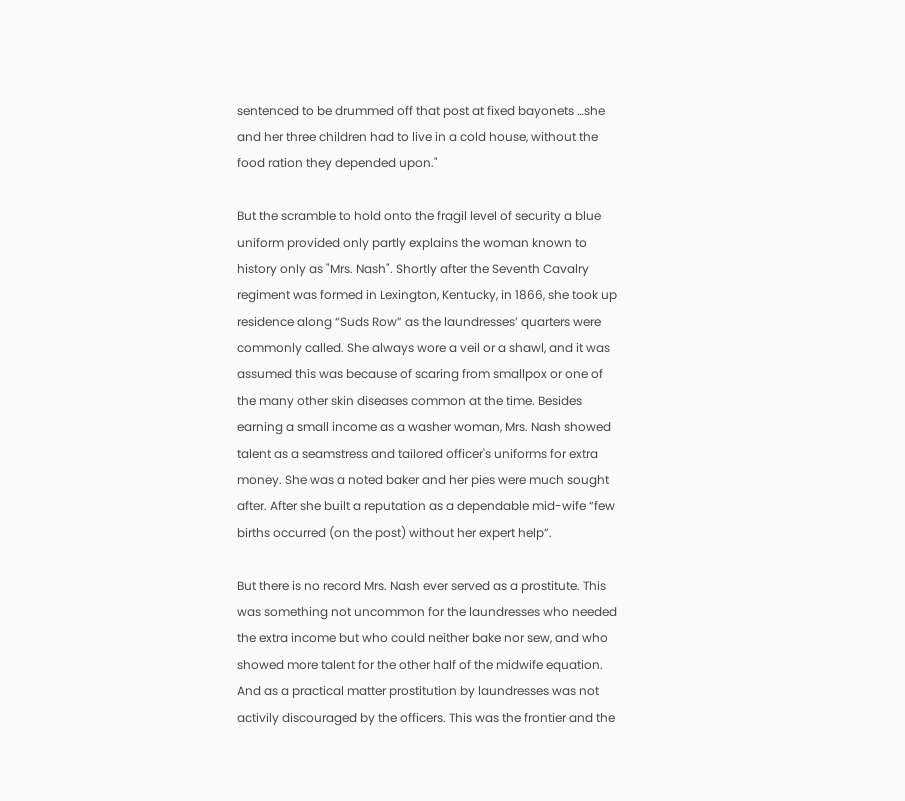sentenced to be drummed off that post at fixed bayonets …she and her three children had to live in a cold house, without the food ration they depended upon."

But the scramble to hold onto the fragil level of security a blue uniform provided only partly explains the woman known to history only as "Mrs. Nash". Shortly after the Seventh Cavalry regiment was formed in Lexington, Kentucky, in 1866, she took up residence along “Suds Row” as the laundresses’ quarters were commonly called. She always wore a veil or a shawl, and it was assumed this was because of scaring from smallpox or one of the many other skin diseases common at the time. Besides earning a small income as a washer woman, Mrs. Nash showed talent as a seamstress and tailored officer's uniforms for extra money. She was a noted baker and her pies were much sought after. After she built a reputation as a dependable mid-wife “few births occurred (on the post) without her expert help”.

But there is no record Mrs. Nash ever served as a prostitute. This was something not uncommon for the laundresses who needed the extra income but who could neither bake nor sew, and who showed more talent for the other half of the midwife equation. And as a practical matter prostitution by laundresses was not activily discouraged by the officers. This was the frontier and the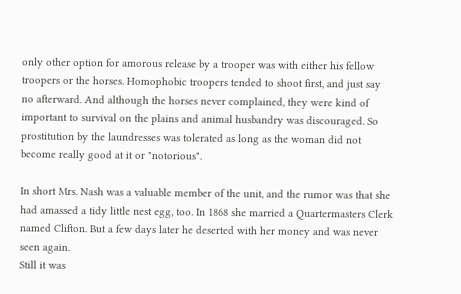only other option for amorous release by a trooper was with either his fellow troopers or the horses. Homophobic troopers tended to shoot first, and just say no afterward. And although the horses never complained, they were kind of important to survival on the plains and animal husbandry was discouraged. So prostitution by the laundresses was tolerated as long as the woman did not become really good at it or "notorious".

In short Mrs. Nash was a valuable member of the unit, and the rumor was that she had amassed a tidy little nest egg, too. In 1868 she married a Quartermasters Clerk named Clifton. But a few days later he deserted with her money and was never seen again.
Still it was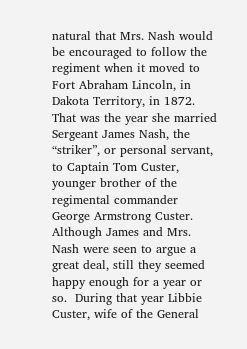natural that Mrs. Nash would be encouraged to follow the regiment when it moved to Fort Abraham Lincoln, in Dakota Territory, in 1872.
That was the year she married Sergeant James Nash, the “striker”, or personal servant, to Captain Tom Custer, younger brother of the regimental commander George Armstrong Custer. Although James and Mrs. Nash were seen to argue a great deal, still they seemed happy enough for a year or so.  During that year Libbie Custer, wife of the General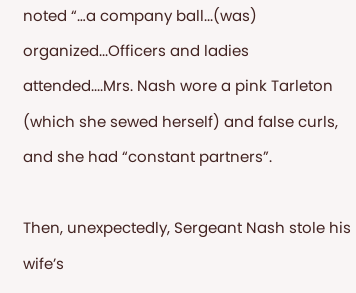noted “…a company ball...(was) organized...Officers and ladies attended....Mrs. Nash wore a pink Tarleton (which she sewed herself) and false curls, and she had “constant partners”.

Then, unexpectedly, Sergeant Nash stole his wife’s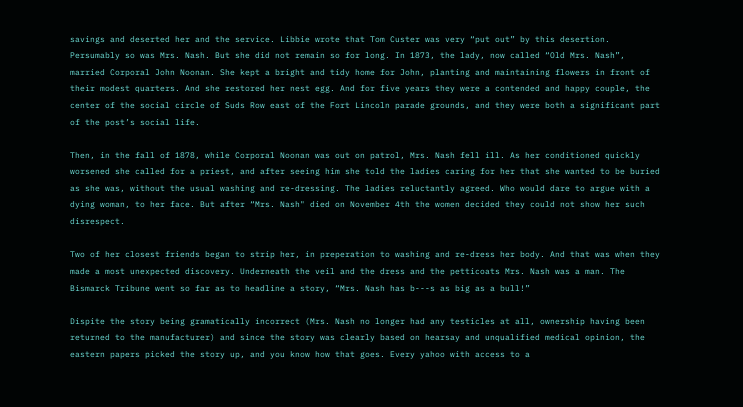savings and deserted her and the service. Libbie wrote that Tom Custer was very “put out” by this desertion. Persumably so was Mrs. Nash. But she did not remain so for long. In 1873, the lady, now called “Old Mrs. Nash”, married Corporal John Noonan. She kept a bright and tidy home for John, planting and maintaining flowers in front of their modest quarters. And she restored her nest egg. And for five years they were a contended and happy couple, the center of the social circle of Suds Row east of the Fort Lincoln parade grounds, and they were both a significant part of the post’s social life.

Then, in the fall of 1878, while Corporal Noonan was out on patrol, Mrs. Nash fell ill. As her conditioned quickly worsened she called for a priest, and after seeing him she told the ladies caring for her that she wanted to be buried as she was, without the usual washing and re-dressing. The ladies reluctantly agreed. Who would dare to argue with a dying woman, to her face. But after “Mrs. Nash" died on November 4th the women decided they could not show her such disrespect.

Two of her closest friends began to strip her, in preperation to washing and re-dress her body. And that was when they made a most unexpected discovery. Underneath the veil and the dress and the petticoats Mrs. Nash was a man. The Bismarck Tribune went so far as to headline a story, “Mrs. Nash has b---s as big as a bull!”

Dispite the story being gramatically incorrect (Mrs. Nash no longer had any testicles at all, ownership having been returned to the manufacturer) and since the story was clearly based on hearsay and unqualified medical opinion, the eastern papers picked the story up, and you know how that goes. Every yahoo with access to a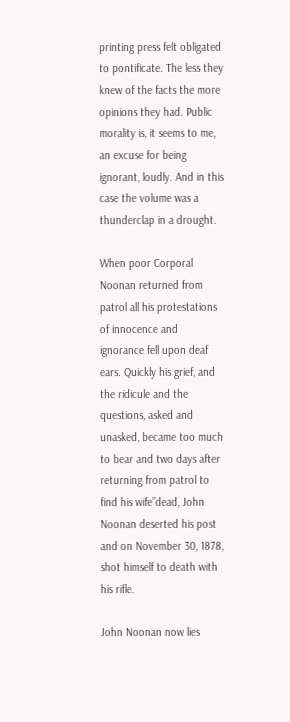printing press felt obligated to pontificate. The less they knew of the facts the more opinions they had. Public morality is, it seems to me, an excuse for being ignorant, loudly. And in this case the volume was a thunderclap in a drought.

When poor Corporal Noonan returned from patrol all his protestations of innocence and ignorance fell upon deaf ears. Quickly his grief, and the ridicule and the questions, asked and unasked, became too much to bear and two days after returning from patrol to find his wife”dead, John Noonan deserted his post and on November 30, 1878, shot himself to death with his rifle.

John Noonan now lies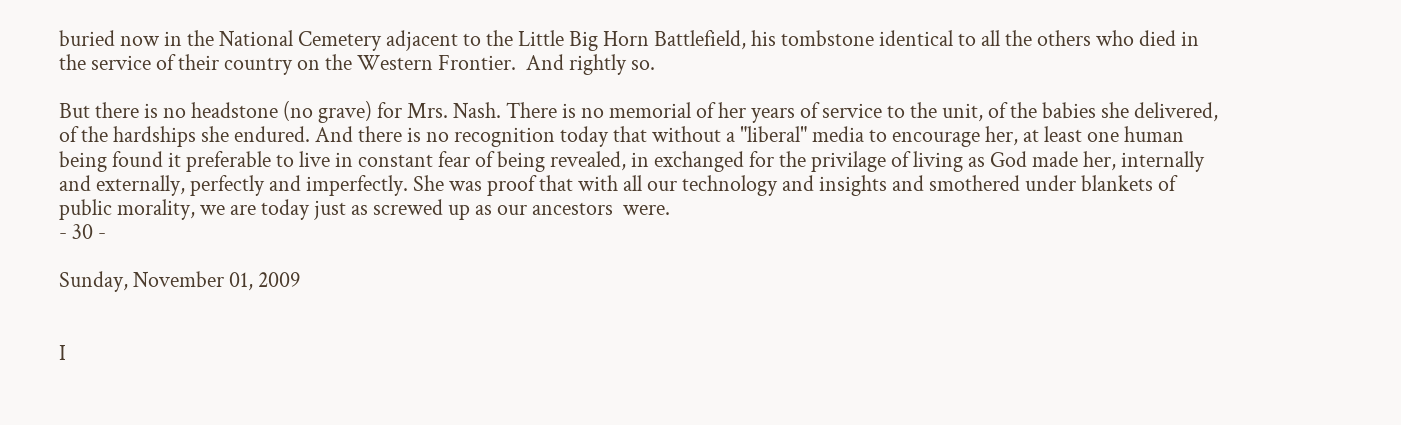buried now in the National Cemetery adjacent to the Little Big Horn Battlefield, his tombstone identical to all the others who died in the service of their country on the Western Frontier.  And rightly so.

But there is no headstone (no grave) for Mrs. Nash. There is no memorial of her years of service to the unit, of the babies she delivered, of the hardships she endured. And there is no recognition today that without a "liberal" media to encourage her, at least one human being found it preferable to live in constant fear of being revealed, in exchanged for the privilage of living as God made her, internally and externally, perfectly and imperfectly. She was proof that with all our technology and insights and smothered under blankets of public morality, we are today just as screwed up as our ancestors  were.
- 30 -

Sunday, November 01, 2009


I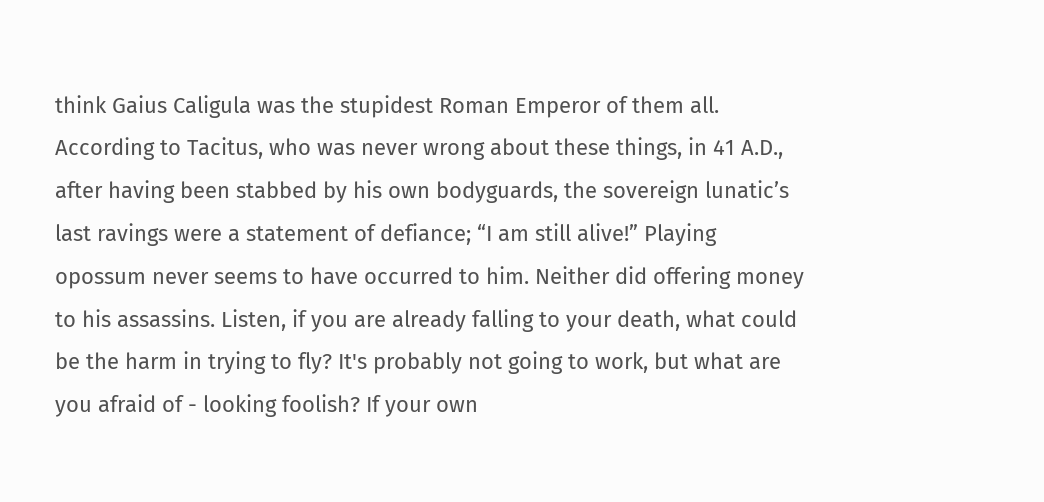think Gaius Caligula was the stupidest Roman Emperor of them all. According to Tacitus, who was never wrong about these things, in 41 A.D., after having been stabbed by his own bodyguards, the sovereign lunatic’s last ravings were a statement of defiance; “I am still alive!” Playing opossum never seems to have occurred to him. Neither did offering money to his assassins. Listen, if you are already falling to your death, what could be the harm in trying to fly? It's probably not going to work, but what are you afraid of - looking foolish? If your own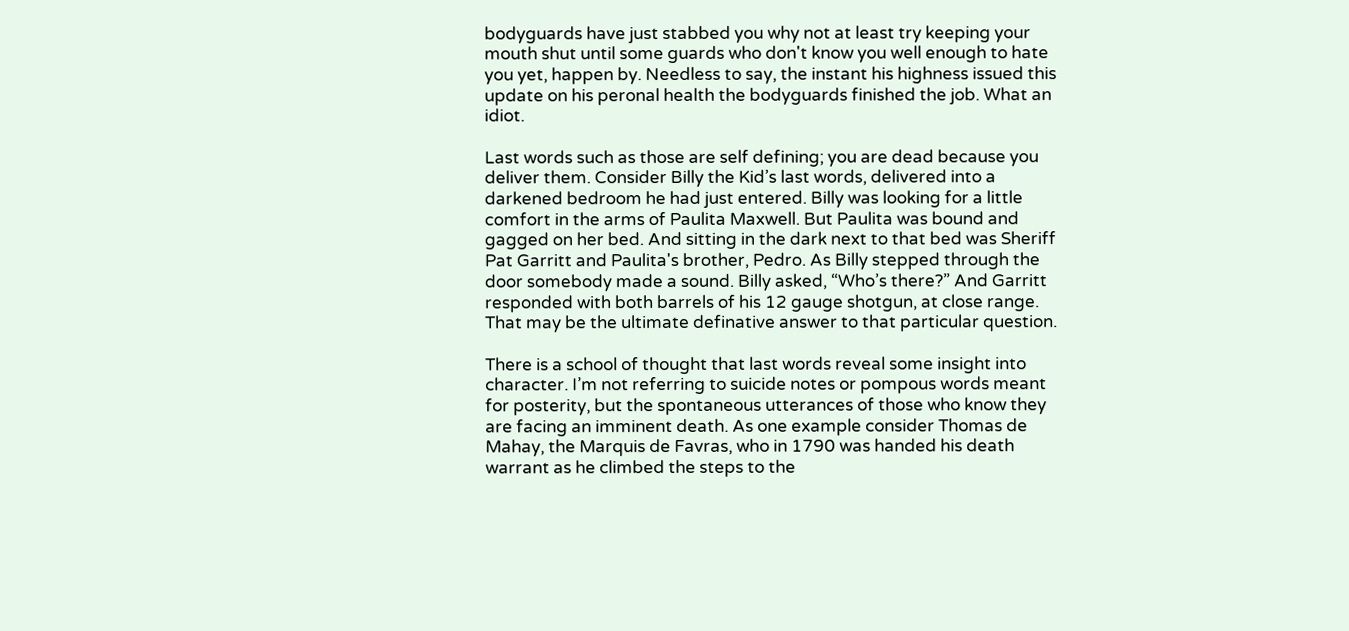bodyguards have just stabbed you why not at least try keeping your mouth shut until some guards who don't know you well enough to hate you yet, happen by. Needless to say, the instant his highness issued this update on his peronal health the bodyguards finished the job. What an idiot.

Last words such as those are self defining; you are dead because you deliver them. Consider Billy the Kid’s last words, delivered into a darkened bedroom he had just entered. Billy was looking for a little comfort in the arms of Paulita Maxwell. But Paulita was bound and gagged on her bed. And sitting in the dark next to that bed was Sheriff Pat Garritt and Paulita's brother, Pedro. As Billy stepped through the door somebody made a sound. Billy asked, “Who’s there?” And Garritt responded with both barrels of his 12 gauge shotgun, at close range. That may be the ultimate definative answer to that particular question.

There is a school of thought that last words reveal some insight into character. I’m not referring to suicide notes or pompous words meant for posterity, but the spontaneous utterances of those who know they are facing an imminent death. As one example consider Thomas de Mahay, the Marquis de Favras, who in 1790 was handed his death warrant as he climbed the steps to the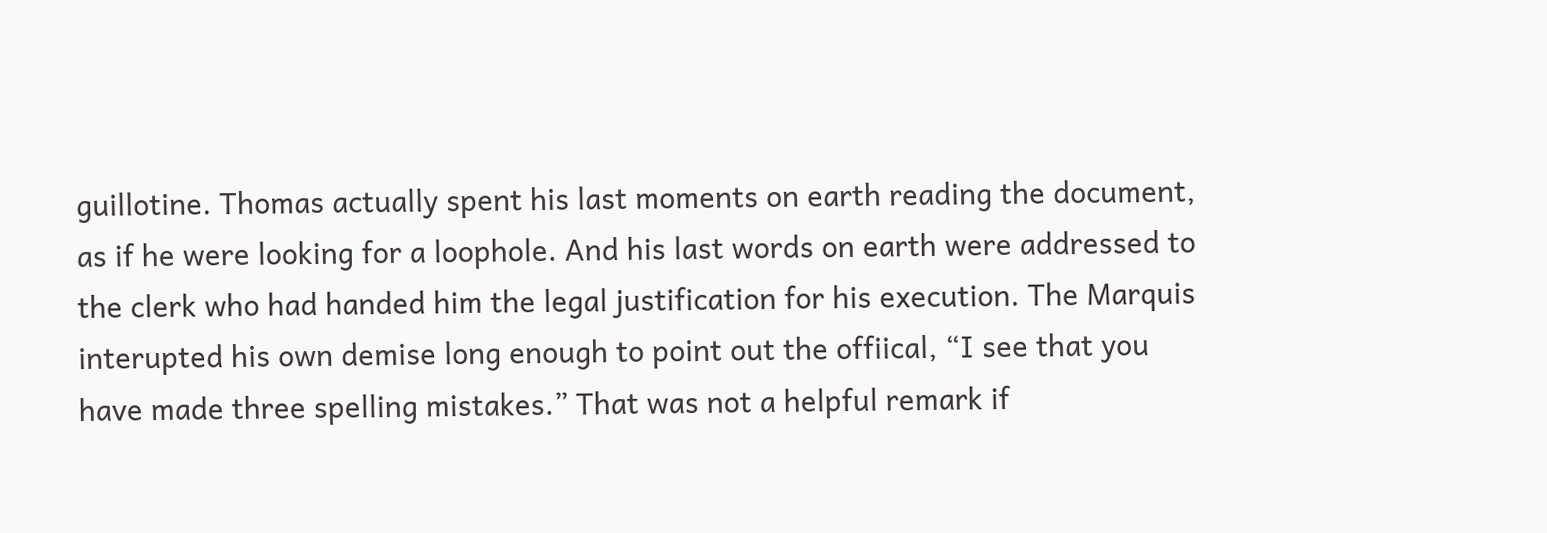guillotine. Thomas actually spent his last moments on earth reading the document, as if he were looking for a loophole. And his last words on earth were addressed to the clerk who had handed him the legal justification for his execution. The Marquis interupted his own demise long enough to point out the offiical, “I see that you have made three spelling mistakes.” That was not a helpful remark if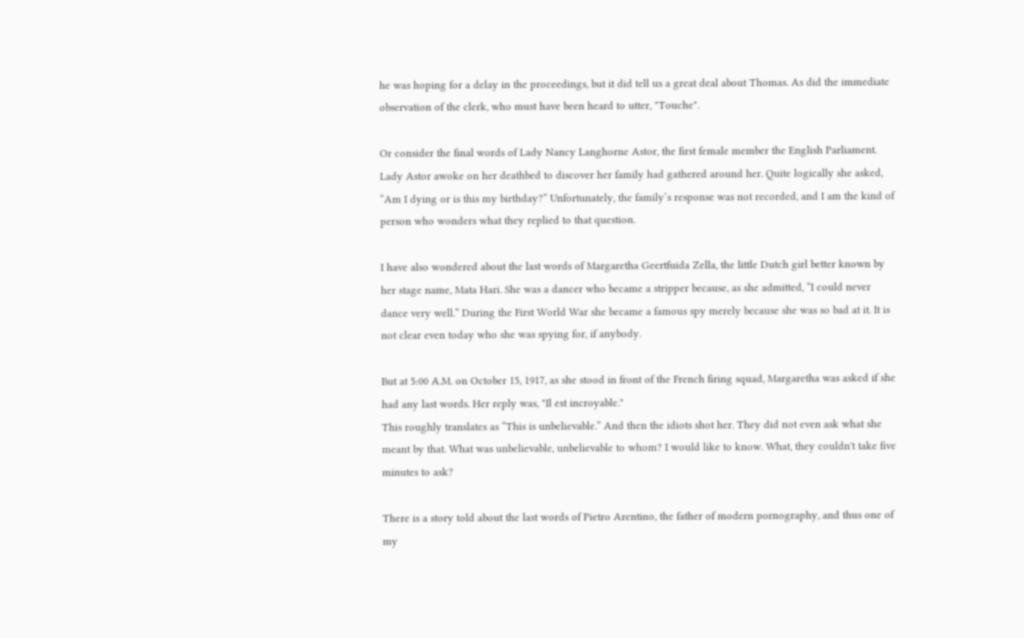he was hoping for a delay in the proceedings, but it did tell us a great deal about Thomas. As did the immediate observation of the clerk, who must have been heard to utter, "Touche".

Or consider the final words of Lady Nancy Langhorne Astor, the first female member the English Parliament. Lady Astor awoke on her deathbed to discover her family had gathered around her. Quite logically she asked, “Am I dying or is this my birthday?” Unfortunately, the family’s response was not recorded, and I am the kind of person who wonders what they replied to that question.

I have also wondered about the last words of Margaretha Geertfuida Zella, the little Dutch girl better known by her stage name, Mata Hari. She was a dancer who became a stripper because, as she admitted, “I could never dance very well.” During the First World War she became a famous spy merely because she was so bad at it. It is not clear even today who she was spying for, if anybody.

But at 5:00 A.M. on October 15, 1917, as she stood in front of the French firing squad, Margaretha was asked if she had any last words. Her reply was, "Il est incroyable."
This roughly translates as “This is unbelievable.” And then the idiots shot her. They did not even ask what she meant by that. What was unbelievable, unbelievable to whom? I would like to know. What, they couldn't take five minutes to ask?

There is a story told about the last words of Pietro Arentino, the father of modern pornography, and thus one of my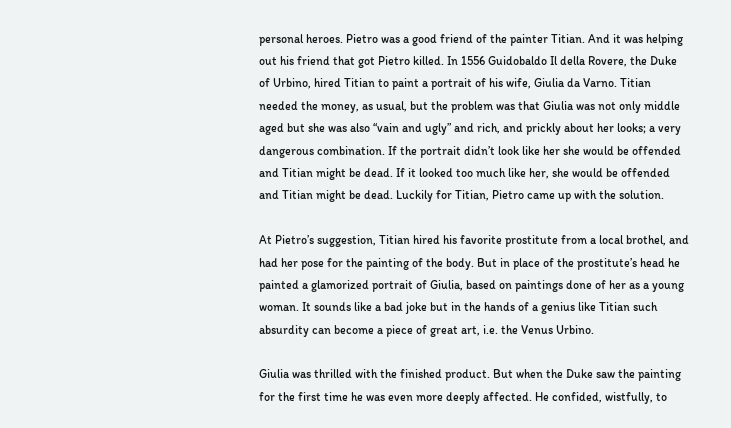personal heroes. Pietro was a good friend of the painter Titian. And it was helping out his friend that got Pietro killed. In 1556 Guidobaldo Il della Rovere, the Duke of Urbino, hired Titian to paint a portrait of his wife, Giulia da Varno. Titian needed the money, as usual, but the problem was that Giulia was not only middle aged but she was also “vain and ugly” and rich, and prickly about her looks; a very dangerous combination. If the portrait didn’t look like her she would be offended and Titian might be dead. If it looked too much like her, she would be offended and Titian might be dead. Luckily for Titian, Pietro came up with the solution.

At Pietro’s suggestion, Titian hired his favorite prostitute from a local brothel, and had her pose for the painting of the body. But in place of the prostitute’s head he painted a glamorized portrait of Giulia, based on paintings done of her as a young woman. It sounds like a bad joke but in the hands of a genius like Titian such absurdity can become a piece of great art, i.e. the Venus Urbino.

Giulia was thrilled with the finished product. But when the Duke saw the painting for the first time he was even more deeply affected. He confided, wistfully, to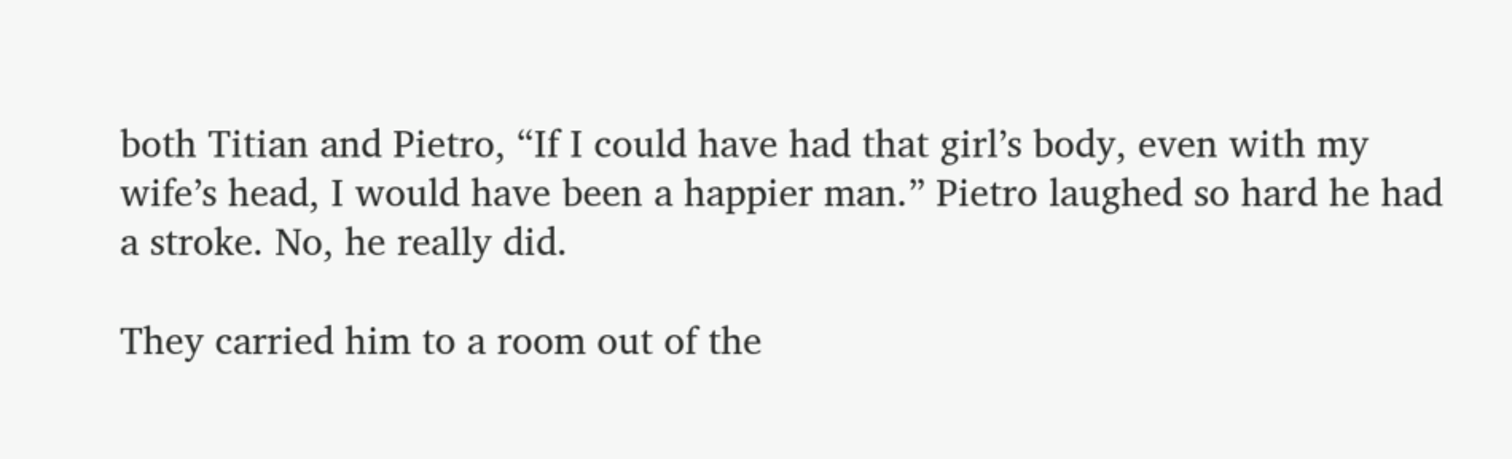both Titian and Pietro, “If I could have had that girl’s body, even with my wife’s head, I would have been a happier man.” Pietro laughed so hard he had a stroke. No, he really did.

They carried him to a room out of the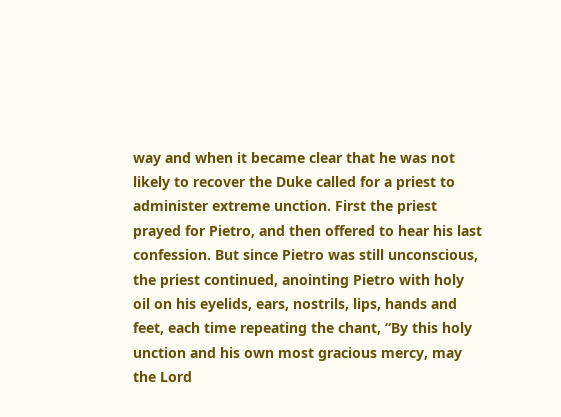way and when it became clear that he was not likely to recover the Duke called for a priest to administer extreme unction. First the priest prayed for Pietro, and then offered to hear his last confession. But since Pietro was still unconscious, the priest continued, anointing Pietro with holy oil on his eyelids, ears, nostrils, lips, hands and feet, each time repeating the chant, “By this holy unction and his own most gracious mercy, may the Lord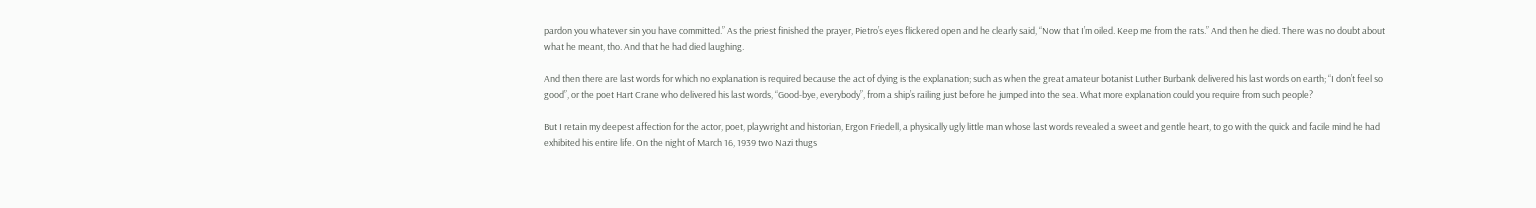pardon you whatever sin you have committed.” As the priest finished the prayer, Pietro’s eyes flickered open and he clearly said, “Now that I’m oiled. Keep me from the rats.” And then he died. There was no doubt about what he meant, tho. And that he had died laughing.

And then there are last words for which no explanation is required because the act of dying is the explanation; such as when the great amateur botanist Luther Burbank delivered his last words on earth; “I don’t feel so good”, or the poet Hart Crane who delivered his last words, “Good-bye, everybody”, from a ship’s railing just before he jumped into the sea. What more explanation could you require from such people?

But I retain my deepest affection for the actor, poet, playwright and historian, Ergon Friedell, a physically ugly little man whose last words revealed a sweet and gentle heart, to go with the quick and facile mind he had exhibited his entire life. On the night of March 16, 1939 two Nazi thugs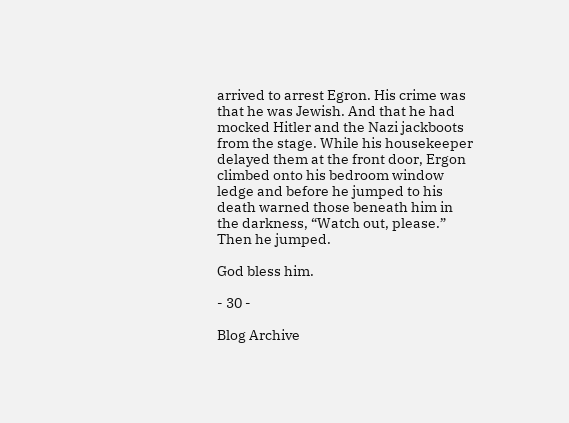arrived to arrest Egron. His crime was that he was Jewish. And that he had mocked Hitler and the Nazi jackboots from the stage. While his housekeeper delayed them at the front door, Ergon climbed onto his bedroom window ledge and before he jumped to his death warned those beneath him in the darkness, “Watch out, please.” Then he jumped.

God bless him.

- 30 -

Blog Archive